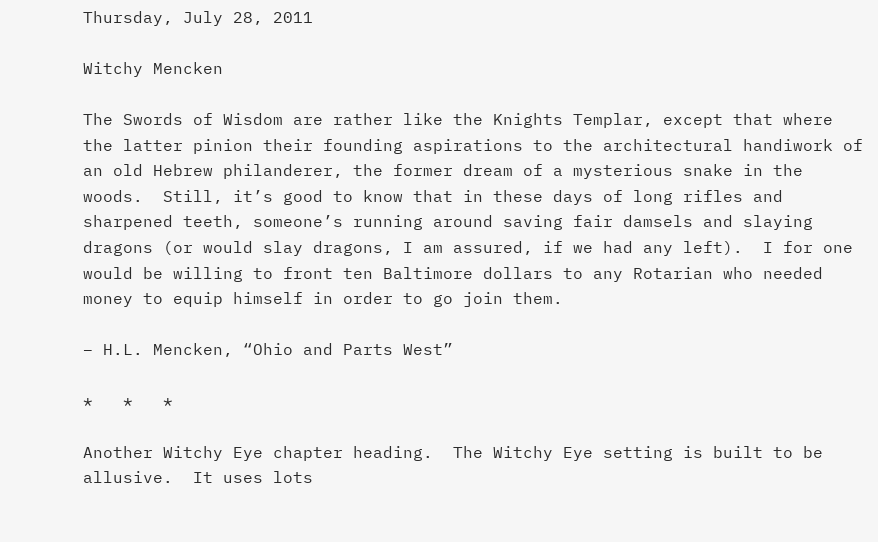Thursday, July 28, 2011

Witchy Mencken

The Swords of Wisdom are rather like the Knights Templar, except that where the latter pinion their founding aspirations to the architectural handiwork of an old Hebrew philanderer, the former dream of a mysterious snake in the woods.  Still, it’s good to know that in these days of long rifles and sharpened teeth, someone’s running around saving fair damsels and slaying dragons (or would slay dragons, I am assured, if we had any left).  I for one would be willing to front ten Baltimore dollars to any Rotarian who needed money to equip himself in order to go join them.

– H.L. Mencken, “Ohio and Parts West”

*   *   *

Another Witchy Eye chapter heading.  The Witchy Eye setting is built to be allusive.  It uses lots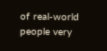of real-world people very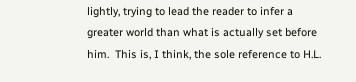lightly, trying to lead the reader to infer a greater world than what is actually set before him.  This is, I think, the sole reference to H.L.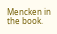Mencken in the book.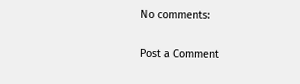No comments:

Post a Comment